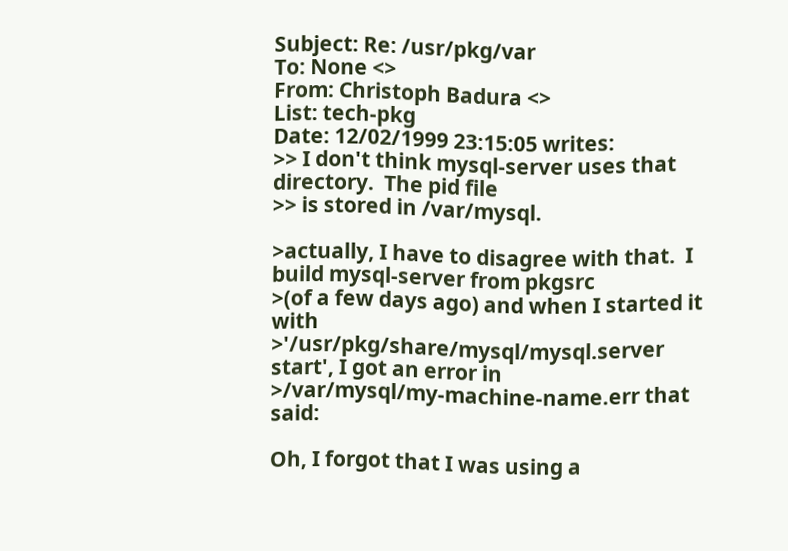Subject: Re: /usr/pkg/var
To: None <>
From: Christoph Badura <>
List: tech-pkg
Date: 12/02/1999 23:15:05 writes:
>> I don't think mysql-server uses that directory.  The pid file
>> is stored in /var/mysql.

>actually, I have to disagree with that.  I build mysql-server from pkgsrc
>(of a few days ago) and when I started it with
>'/usr/pkg/share/mysql/mysql.server start', I got an error in
>/var/mysql/my-machine-name.err that said:

Oh, I forgot that I was using a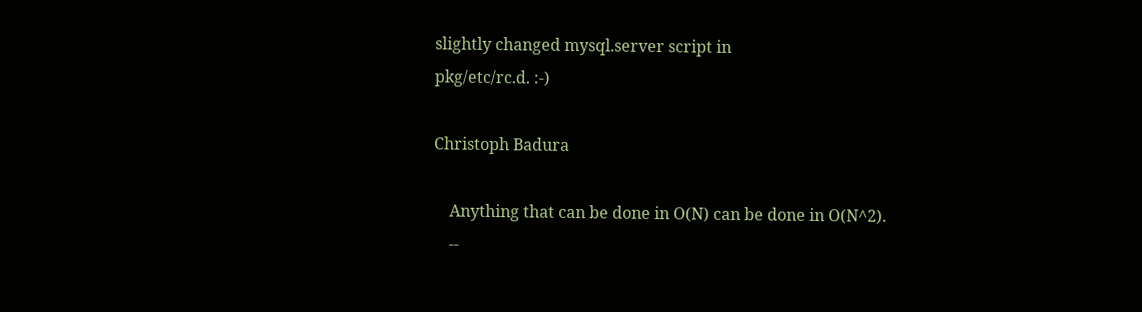slightly changed mysql.server script in
pkg/etc/rc.d. :-)

Christoph Badura

    Anything that can be done in O(N) can be done in O(N^2).
    --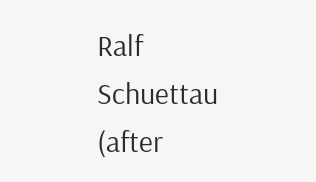Ralf Schuettau (after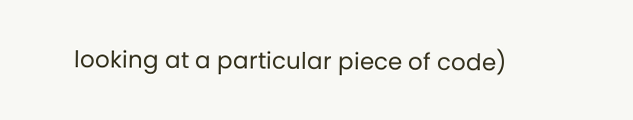looking at a particular piece of code)